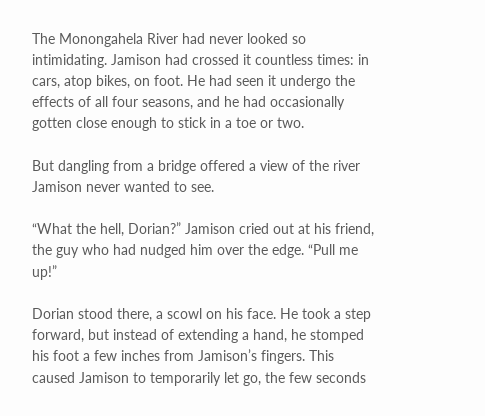The Monongahela River had never looked so intimidating. Jamison had crossed it countless times: in cars, atop bikes, on foot. He had seen it undergo the effects of all four seasons, and he had occasionally gotten close enough to stick in a toe or two.

But dangling from a bridge offered a view of the river Jamison never wanted to see.

“What the hell, Dorian?” Jamison cried out at his friend, the guy who had nudged him over the edge. “Pull me up!”

Dorian stood there, a scowl on his face. He took a step forward, but instead of extending a hand, he stomped his foot a few inches from Jamison’s fingers. This caused Jamison to temporarily let go, the few seconds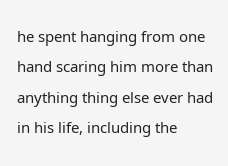he spent hanging from one hand scaring him more than anything thing else ever had in his life, including the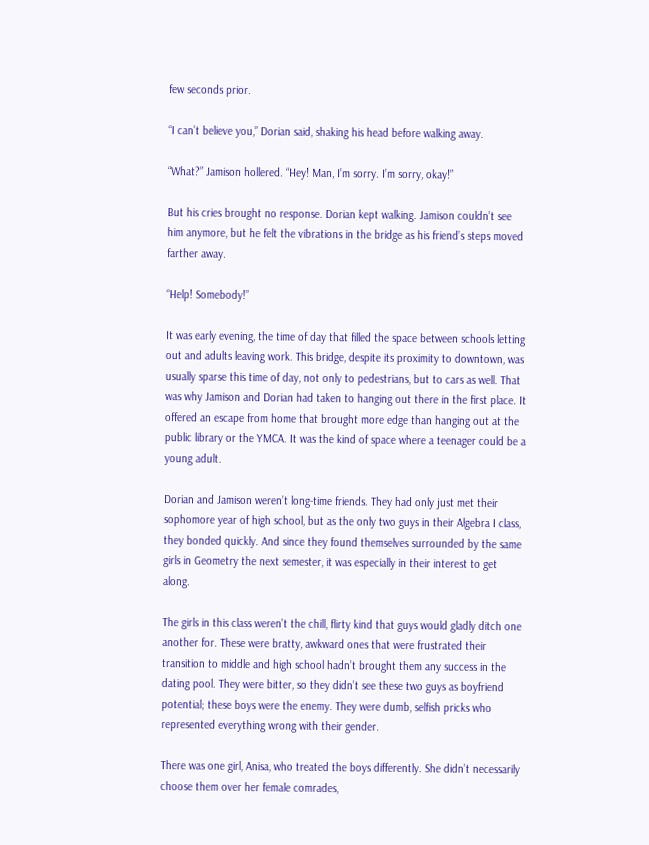few seconds prior.

“I can’t believe you,” Dorian said, shaking his head before walking away.

“What?” Jamison hollered. “Hey! Man, I’m sorry. I’m sorry, okay!”

But his cries brought no response. Dorian kept walking. Jamison couldn’t see him anymore, but he felt the vibrations in the bridge as his friend’s steps moved farther away.

“Help! Somebody!”

It was early evening, the time of day that filled the space between schools letting out and adults leaving work. This bridge, despite its proximity to downtown, was usually sparse this time of day, not only to pedestrians, but to cars as well. That was why Jamison and Dorian had taken to hanging out there in the first place. It offered an escape from home that brought more edge than hanging out at the public library or the YMCA. It was the kind of space where a teenager could be a young adult.

Dorian and Jamison weren’t long-time friends. They had only just met their sophomore year of high school, but as the only two guys in their Algebra I class, they bonded quickly. And since they found themselves surrounded by the same girls in Geometry the next semester, it was especially in their interest to get along.

The girls in this class weren’t the chill, flirty kind that guys would gladly ditch one another for. These were bratty, awkward ones that were frustrated their transition to middle and high school hadn’t brought them any success in the dating pool. They were bitter, so they didn’t see these two guys as boyfriend potential; these boys were the enemy. They were dumb, selfish pricks who represented everything wrong with their gender.

There was one girl, Anisa, who treated the boys differently. She didn’t necessarily choose them over her female comrades,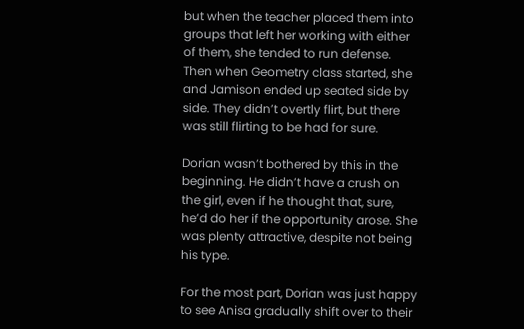but when the teacher placed them into groups that left her working with either of them, she tended to run defense. Then when Geometry class started, she and Jamison ended up seated side by side. They didn’t overtly flirt, but there was still flirting to be had for sure.

Dorian wasn’t bothered by this in the beginning. He didn’t have a crush on the girl, even if he thought that, sure, he’d do her if the opportunity arose. She was plenty attractive, despite not being his type.

For the most part, Dorian was just happy to see Anisa gradually shift over to their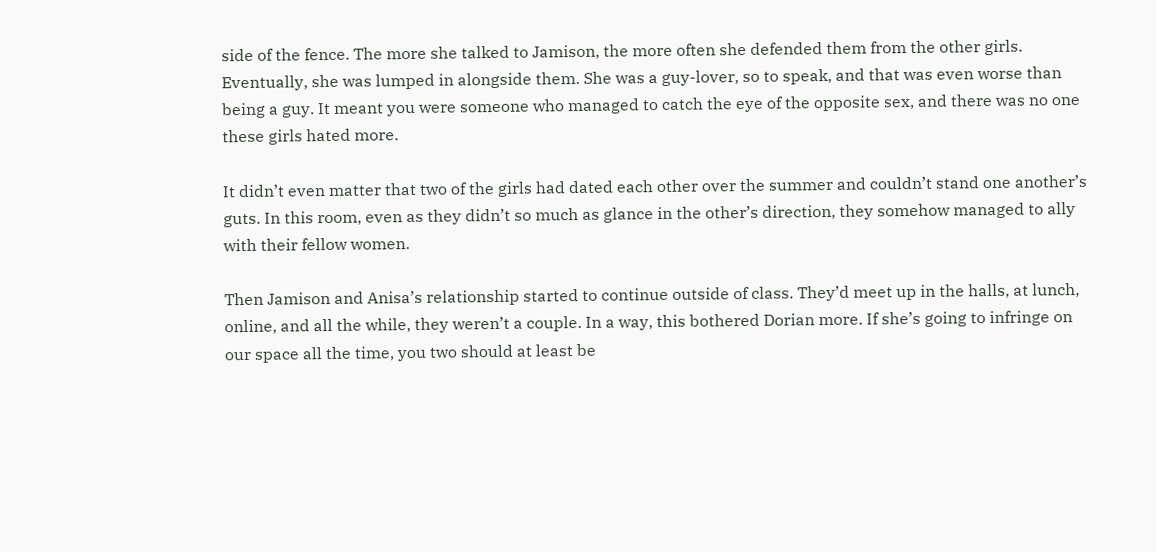side of the fence. The more she talked to Jamison, the more often she defended them from the other girls. Eventually, she was lumped in alongside them. She was a guy-lover, so to speak, and that was even worse than being a guy. It meant you were someone who managed to catch the eye of the opposite sex, and there was no one these girls hated more.

It didn’t even matter that two of the girls had dated each other over the summer and couldn’t stand one another’s guts. In this room, even as they didn’t so much as glance in the other’s direction, they somehow managed to ally with their fellow women.

Then Jamison and Anisa’s relationship started to continue outside of class. They’d meet up in the halls, at lunch, online, and all the while, they weren’t a couple. In a way, this bothered Dorian more. If she’s going to infringe on our space all the time, you two should at least be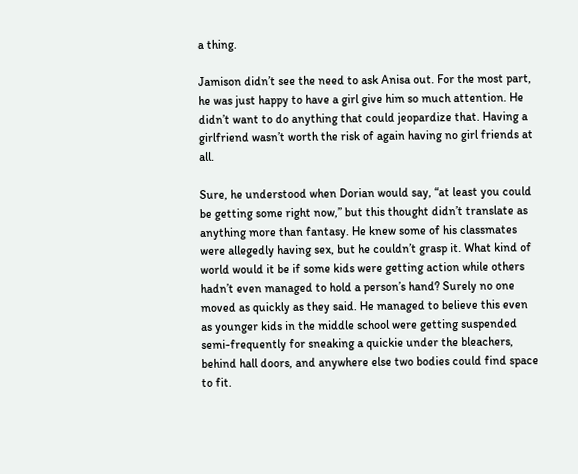a thing.

Jamison didn’t see the need to ask Anisa out. For the most part, he was just happy to have a girl give him so much attention. He didn’t want to do anything that could jeopardize that. Having a girlfriend wasn’t worth the risk of again having no girl friends at all.

Sure, he understood when Dorian would say, “at least you could be getting some right now,” but this thought didn’t translate as anything more than fantasy. He knew some of his classmates were allegedly having sex, but he couldn’t grasp it. What kind of world would it be if some kids were getting action while others hadn’t even managed to hold a person’s hand? Surely no one moved as quickly as they said. He managed to believe this even as younger kids in the middle school were getting suspended semi-frequently for sneaking a quickie under the bleachers, behind hall doors, and anywhere else two bodies could find space to fit.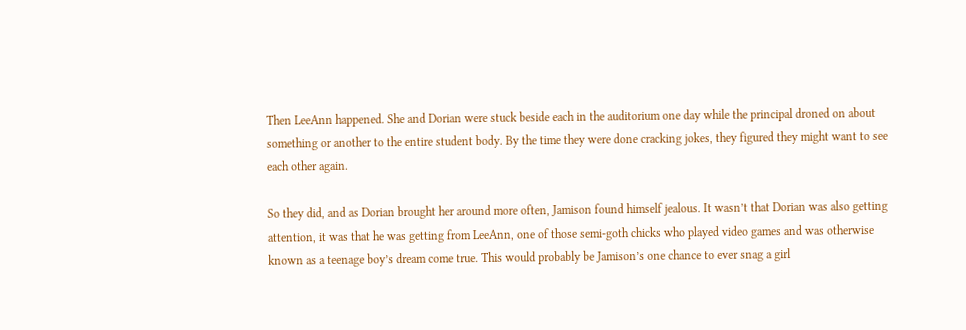Then LeeAnn happened. She and Dorian were stuck beside each in the auditorium one day while the principal droned on about something or another to the entire student body. By the time they were done cracking jokes, they figured they might want to see each other again.

So they did, and as Dorian brought her around more often, Jamison found himself jealous. It wasn’t that Dorian was also getting attention, it was that he was getting from LeeAnn, one of those semi-goth chicks who played video games and was otherwise known as a teenage boy’s dream come true. This would probably be Jamison’s one chance to ever snag a girl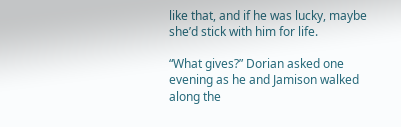like that, and if he was lucky, maybe she’d stick with him for life.

“What gives?” Dorian asked one evening as he and Jamison walked along the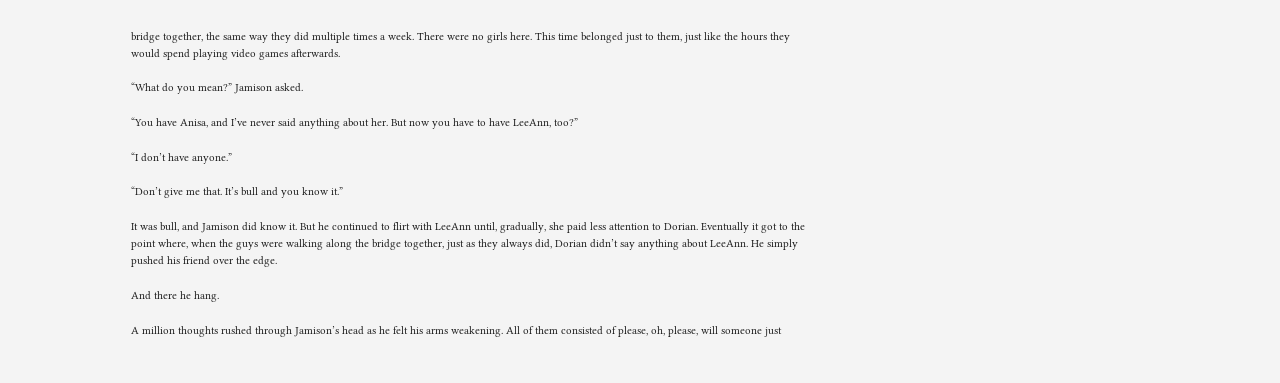bridge together, the same way they did multiple times a week. There were no girls here. This time belonged just to them, just like the hours they would spend playing video games afterwards.

“What do you mean?” Jamison asked.

“You have Anisa, and I’ve never said anything about her. But now you have to have LeeAnn, too?”

“I don’t have anyone.”

“Don’t give me that. It’s bull and you know it.”

It was bull, and Jamison did know it. But he continued to flirt with LeeAnn until, gradually, she paid less attention to Dorian. Eventually it got to the point where, when the guys were walking along the bridge together, just as they always did, Dorian didn’t say anything about LeeAnn. He simply pushed his friend over the edge.

And there he hang.

A million thoughts rushed through Jamison’s head as he felt his arms weakening. All of them consisted of please, oh, please, will someone just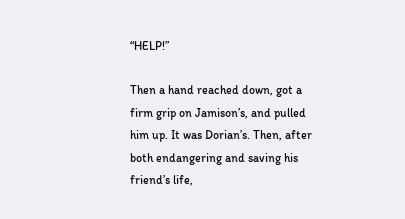“HELP!”

Then a hand reached down, got a firm grip on Jamison’s, and pulled him up. It was Dorian’s. Then, after both endangering and saving his friend’s life,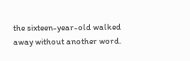the sixteen-year-old walked away without another word.